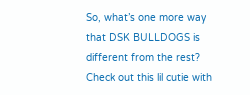So, what’s one more way that DSK BULLDOGS is different from the rest?
Check out this lil cutie with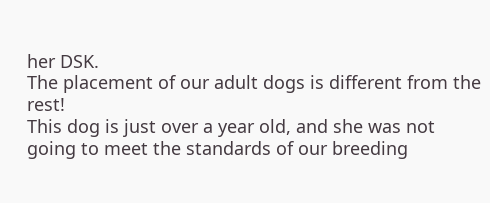her DSK.
The placement of our adult dogs is different from the rest!
This dog is just over a year old, and she was not going to meet the standards of our breeding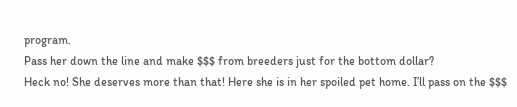program.
Pass her down the line and make $$$ from breeders just for the bottom dollar?
Heck no! She deserves more than that! Here she is in her spoiled pet home. I’ll pass on the $$$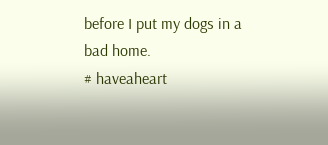before I put my dogs in a bad home.
# haveaheart